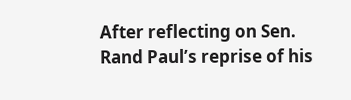After reflecting on Sen. Rand Paul’s reprise of his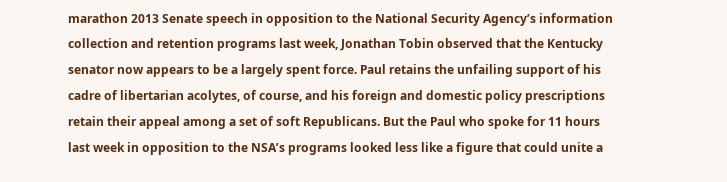marathon 2013 Senate speech in opposition to the National Security Agency’s information collection and retention programs last week, Jonathan Tobin observed that the Kentucky senator now appears to be a largely spent force. Paul retains the unfailing support of his cadre of libertarian acolytes, of course, and his foreign and domestic policy prescriptions retain their appeal among a set of soft Republicans. But the Paul who spoke for 11 hours last week in opposition to the NSA’s programs looked less like a figure that could unite a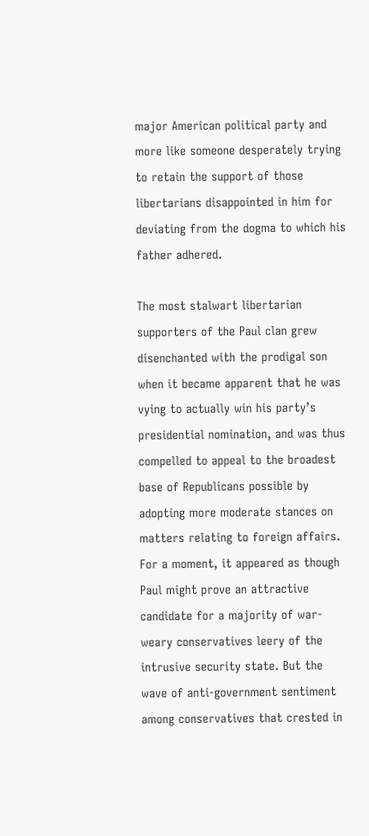major American political party and more like someone desperately trying to retain the support of those libertarians disappointed in him for deviating from the dogma to which his father adhered.

The most stalwart libertarian supporters of the Paul clan grew disenchanted with the prodigal son when it became apparent that he was vying to actually win his party’s presidential nomination, and was thus compelled to appeal to the broadest base of Republicans possible by adopting more moderate stances on matters relating to foreign affairs.  For a moment, it appeared as though Paul might prove an attractive candidate for a majority of war-weary conservatives leery of the intrusive security state. But the wave of anti-government sentiment among conservatives that crested in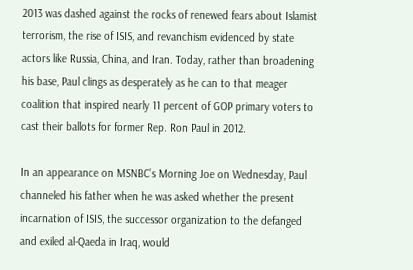2013 was dashed against the rocks of renewed fears about Islamist terrorism, the rise of ISIS, and revanchism evidenced by state actors like Russia, China, and Iran. Today, rather than broadening his base, Paul clings as desperately as he can to that meager coalition that inspired nearly 11 percent of GOP primary voters to cast their ballots for former Rep. Ron Paul in 2012.

In an appearance on MSNBC’s Morning Joe on Wednesday, Paul channeled his father when he was asked whether the present incarnation of ISIS, the successor organization to the defanged and exiled al-Qaeda in Iraq, would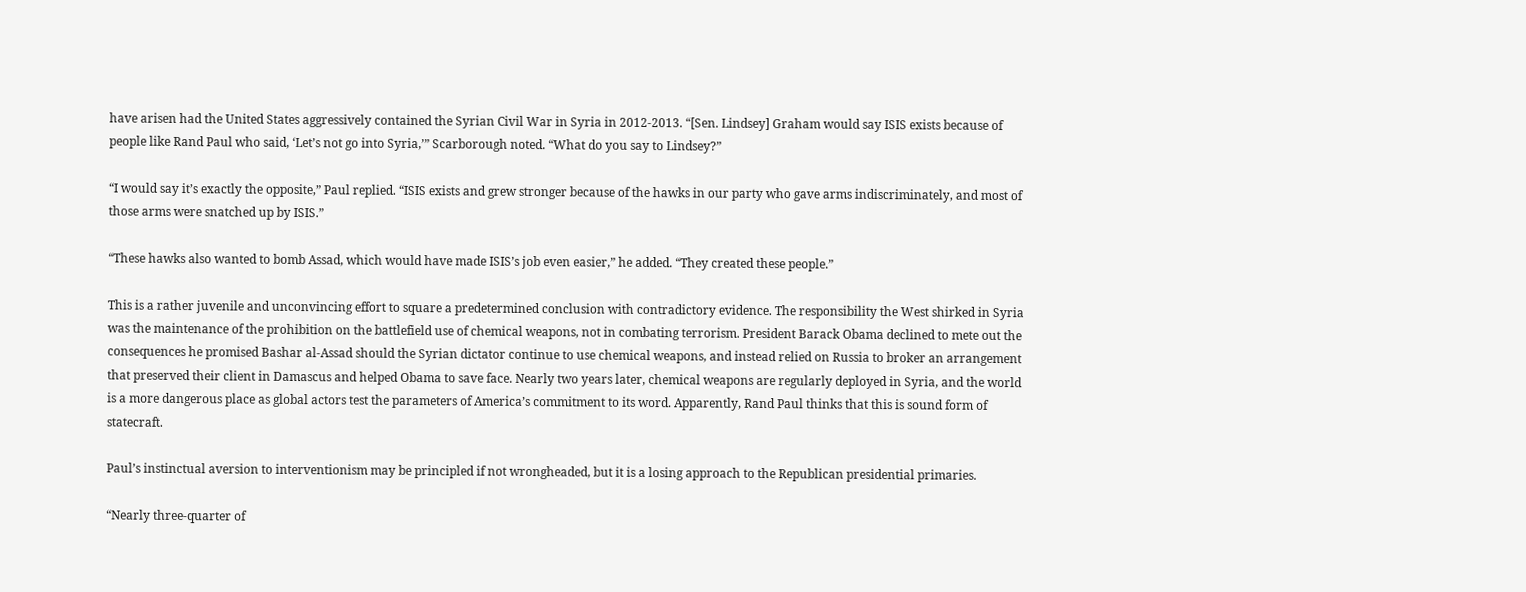have arisen had the United States aggressively contained the Syrian Civil War in Syria in 2012-2013. “[Sen. Lindsey] Graham would say ISIS exists because of people like Rand Paul who said, ‘Let’s not go into Syria,’” Scarborough noted. “What do you say to Lindsey?”

“I would say it’s exactly the opposite,” Paul replied. “ISIS exists and grew stronger because of the hawks in our party who gave arms indiscriminately, and most of those arms were snatched up by ISIS.”

“These hawks also wanted to bomb Assad, which would have made ISIS’s job even easier,” he added. “They created these people.”

This is a rather juvenile and unconvincing effort to square a predetermined conclusion with contradictory evidence. The responsibility the West shirked in Syria was the maintenance of the prohibition on the battlefield use of chemical weapons, not in combating terrorism. President Barack Obama declined to mete out the consequences he promised Bashar al-Assad should the Syrian dictator continue to use chemical weapons, and instead relied on Russia to broker an arrangement that preserved their client in Damascus and helped Obama to save face. Nearly two years later, chemical weapons are regularly deployed in Syria, and the world is a more dangerous place as global actors test the parameters of America’s commitment to its word. Apparently, Rand Paul thinks that this is sound form of statecraft.

Paul’s instinctual aversion to interventionism may be principled if not wrongheaded, but it is a losing approach to the Republican presidential primaries.

“Nearly three-quarter of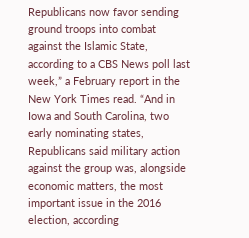Republicans now favor sending ground troops into combat against the Islamic State, according to a CBS News poll last week,” a February report in the New York Times read. “And in Iowa and South Carolina, two early nominating states, Republicans said military action against the group was, alongside economic matters, the most important issue in the 2016 election, according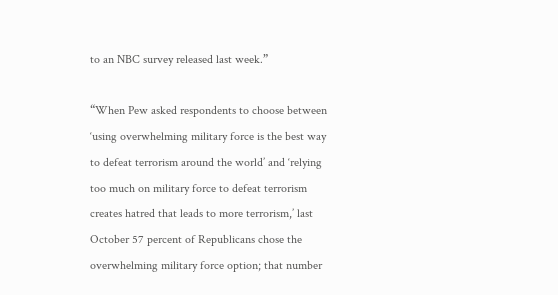to an NBC survey released last week.”

“When Pew asked respondents to choose between ‘using overwhelming military force is the best way to defeat terrorism around the world’ and ‘relying too much on military force to defeat terrorism creates hatred that leads to more terrorism,’ last October 57 percent of Republicans chose the overwhelming military force option; that number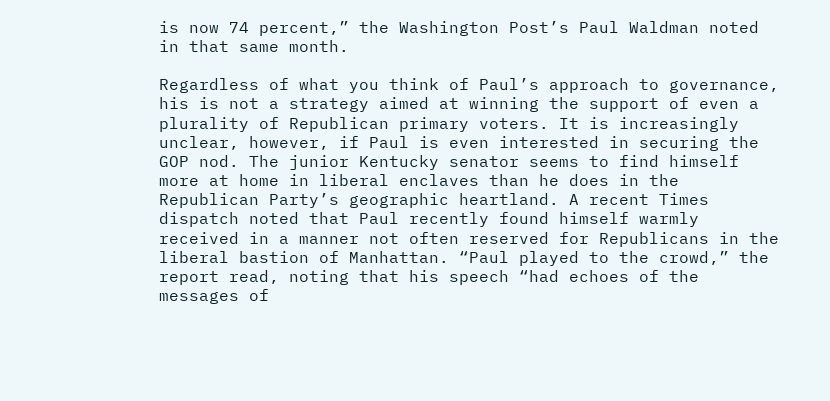is now 74 percent,” the Washington Post’s Paul Waldman noted in that same month.

Regardless of what you think of Paul’s approach to governance, his is not a strategy aimed at winning the support of even a plurality of Republican primary voters. It is increasingly unclear, however, if Paul is even interested in securing the GOP nod. The junior Kentucky senator seems to find himself more at home in liberal enclaves than he does in the Republican Party’s geographic heartland. A recent Times dispatch noted that Paul recently found himself warmly received in a manner not often reserved for Republicans in the liberal bastion of Manhattan. “Paul played to the crowd,” the report read, noting that his speech “had echoes of the messages of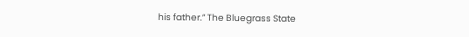his father.” The Bluegrass State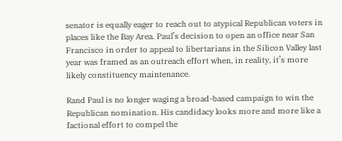senator is equally eager to reach out to atypical Republican voters in places like the Bay Area. Paul’s decision to open an office near San Francisco in order to appeal to libertarians in the Silicon Valley last year was framed as an outreach effort when, in reality, it’s more likely constituency maintenance.

Rand Paul is no longer waging a broad-based campaign to win the Republican nomination. His candidacy looks more and more like a factional effort to compel the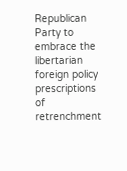Republican Party to embrace the libertarian foreign policy prescriptions of retrenchment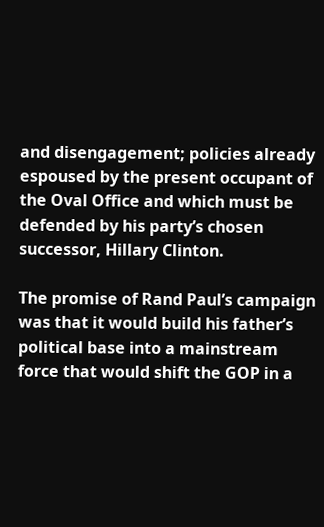and disengagement; policies already espoused by the present occupant of the Oval Office and which must be defended by his party’s chosen successor, Hillary Clinton.

The promise of Rand Paul’s campaign was that it would build his father’s political base into a mainstream force that would shift the GOP in a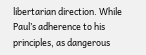libertarian direction. While Paul’s adherence to his principles, as dangerous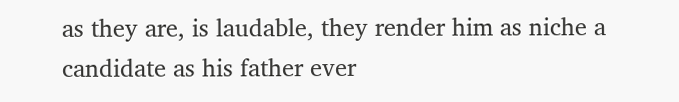as they are, is laudable, they render him as niche a candidate as his father ever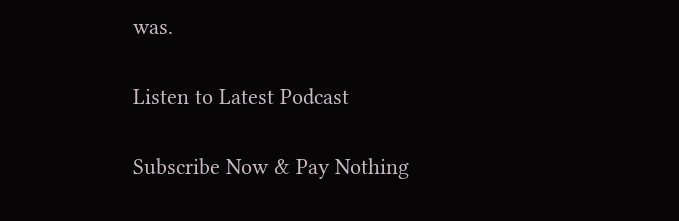was.

Listen to Latest Podcast

Subscribe Now & Pay Nothing